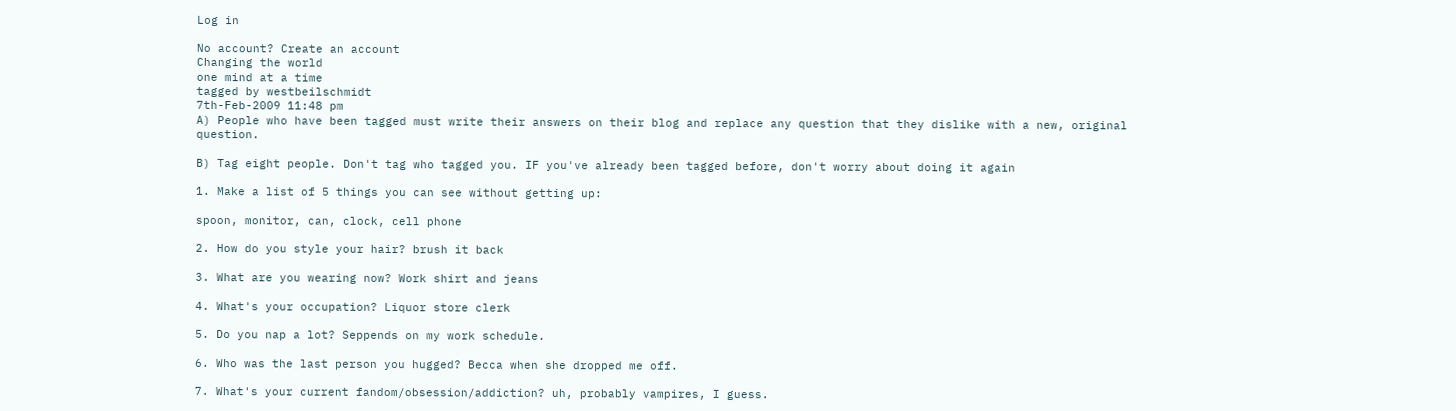Log in

No account? Create an account
Changing the world
one mind at a time
tagged by westbeilschmidt
7th-Feb-2009 11:48 pm
A) People who have been tagged must write their answers on their blog and replace any question that they dislike with a new, original question.

B) Tag eight people. Don't tag who tagged you. IF you've already been tagged before, don't worry about doing it again

1. Make a list of 5 things you can see without getting up:

spoon, monitor, can, clock, cell phone

2. How do you style your hair? brush it back

3. What are you wearing now? Work shirt and jeans

4. What's your occupation? Liquor store clerk

5. Do you nap a lot? Seppends on my work schedule.

6. Who was the last person you hugged? Becca when she dropped me off.

7. What's your current fandom/obsession/addiction? uh, probably vampires, I guess.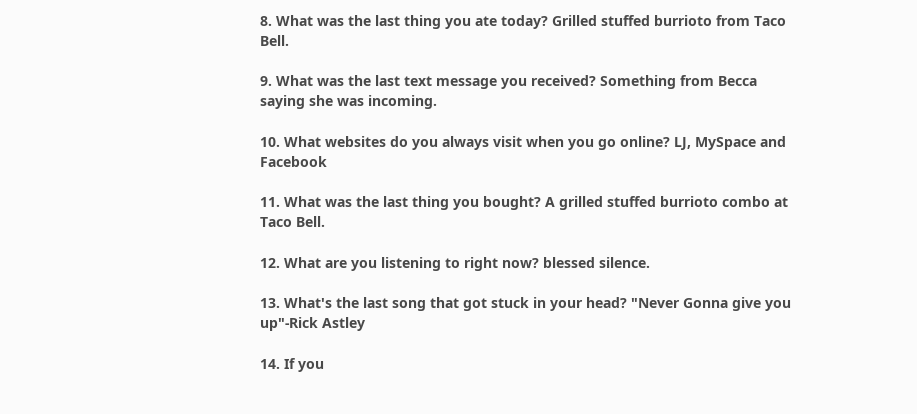8. What was the last thing you ate today? Grilled stuffed burrioto from Taco Bell.

9. What was the last text message you received? Something from Becca saying she was incoming.

10. What websites do you always visit when you go online? LJ, MySpace and Facebook

11. What was the last thing you bought? A grilled stuffed burrioto combo at Taco Bell.

12. What are you listening to right now? blessed silence.

13. What's the last song that got stuck in your head? "Never Gonna give you up"-Rick Astley

14. If you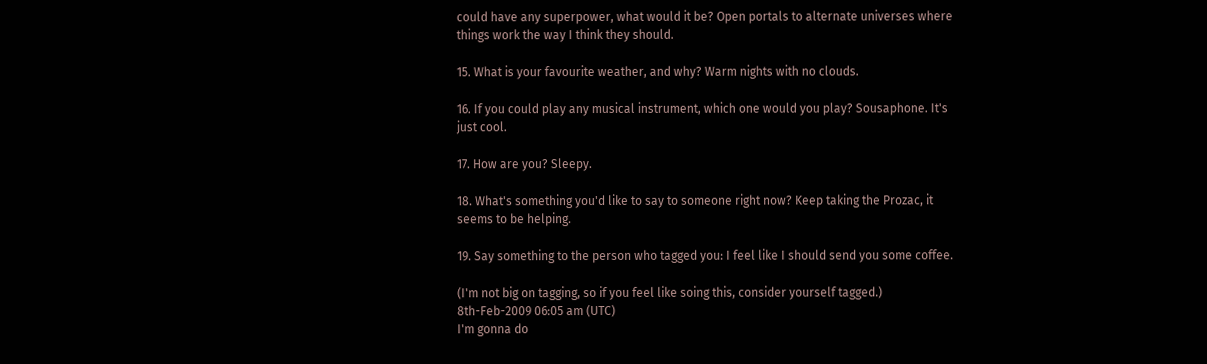could have any superpower, what would it be? Open portals to alternate universes where things work the way I think they should.

15. What is your favourite weather, and why? Warm nights with no clouds.

16. If you could play any musical instrument, which one would you play? Sousaphone. It's just cool.

17. How are you? Sleepy.

18. What's something you'd like to say to someone right now? Keep taking the Prozac, it seems to be helping.

19. Say something to the person who tagged you: I feel like I should send you some coffee.

(I'm not big on tagging, so if you feel like soing this, consider yourself tagged.)
8th-Feb-2009 06:05 am (UTC)
I'm gonna do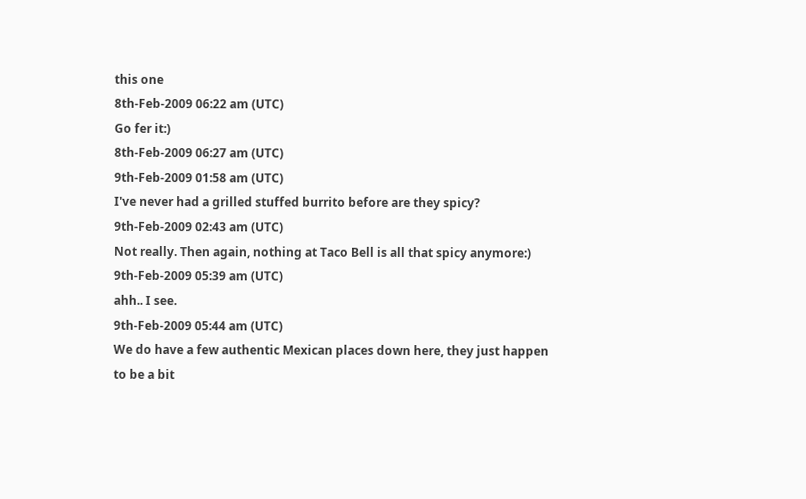this one
8th-Feb-2009 06:22 am (UTC)
Go fer it:)
8th-Feb-2009 06:27 am (UTC)
9th-Feb-2009 01:58 am (UTC)
I've never had a grilled stuffed burrito before are they spicy?
9th-Feb-2009 02:43 am (UTC)
Not really. Then again, nothing at Taco Bell is all that spicy anymore:)
9th-Feb-2009 05:39 am (UTC)
ahh.. I see.
9th-Feb-2009 05:44 am (UTC)
We do have a few authentic Mexican places down here, they just happen to be a bit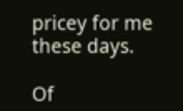pricey for me these days.

Of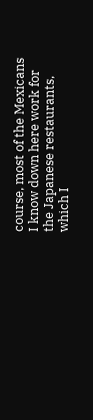course, most of the Mexicans I know down here work for the Japanese restaurants, which I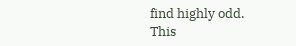find highly odd.
This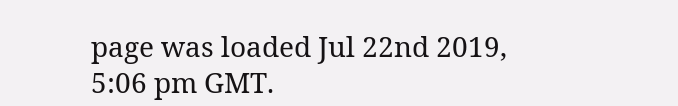page was loaded Jul 22nd 2019, 5:06 pm GMT.